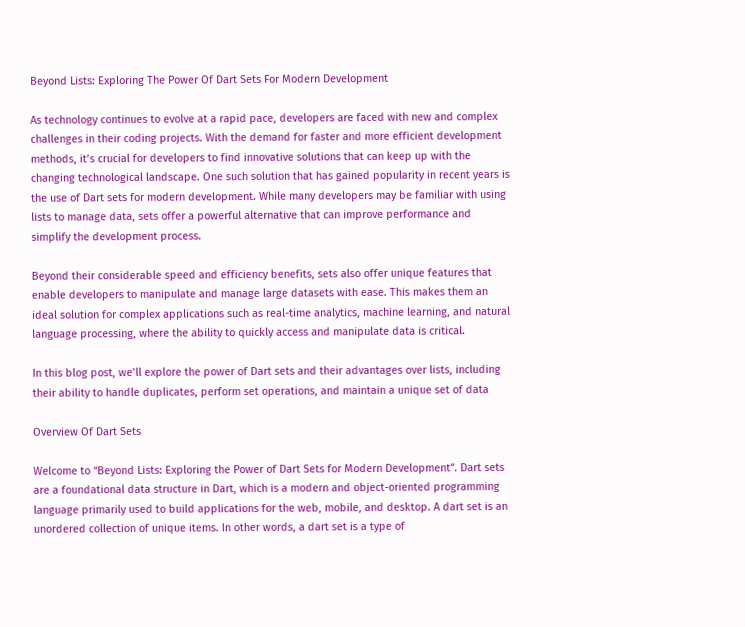Beyond Lists: Exploring The Power Of Dart Sets For Modern Development

As technology continues to evolve at a rapid pace, developers are faced with new and complex challenges in their coding projects. With the demand for faster and more efficient development methods, it’s crucial for developers to find innovative solutions that can keep up with the changing technological landscape. One such solution that has gained popularity in recent years is the use of Dart sets for modern development. While many developers may be familiar with using lists to manage data, sets offer a powerful alternative that can improve performance and simplify the development process.

Beyond their considerable speed and efficiency benefits, sets also offer unique features that enable developers to manipulate and manage large datasets with ease. This makes them an ideal solution for complex applications such as real-time analytics, machine learning, and natural language processing, where the ability to quickly access and manipulate data is critical.

In this blog post, we’ll explore the power of Dart sets and their advantages over lists, including their ability to handle duplicates, perform set operations, and maintain a unique set of data

Overview Of Dart Sets

Welcome to “Beyond Lists: Exploring the Power of Dart Sets for Modern Development”. Dart sets are a foundational data structure in Dart, which is a modern and object-oriented programming language primarily used to build applications for the web, mobile, and desktop. A dart set is an unordered collection of unique items. In other words, a dart set is a type of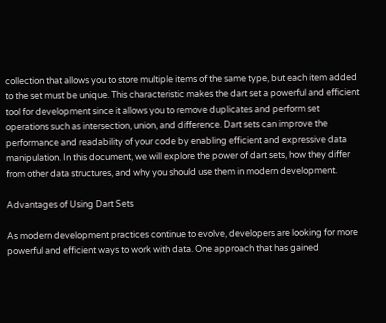collection that allows you to store multiple items of the same type, but each item added to the set must be unique. This characteristic makes the dart set a powerful and efficient tool for development since it allows you to remove duplicates and perform set operations such as intersection, union, and difference. Dart sets can improve the performance and readability of your code by enabling efficient and expressive data manipulation. In this document, we will explore the power of dart sets, how they differ from other data structures, and why you should use them in modern development.

Advantages of Using Dart Sets

As modern development practices continue to evolve, developers are looking for more powerful and efficient ways to work with data. One approach that has gained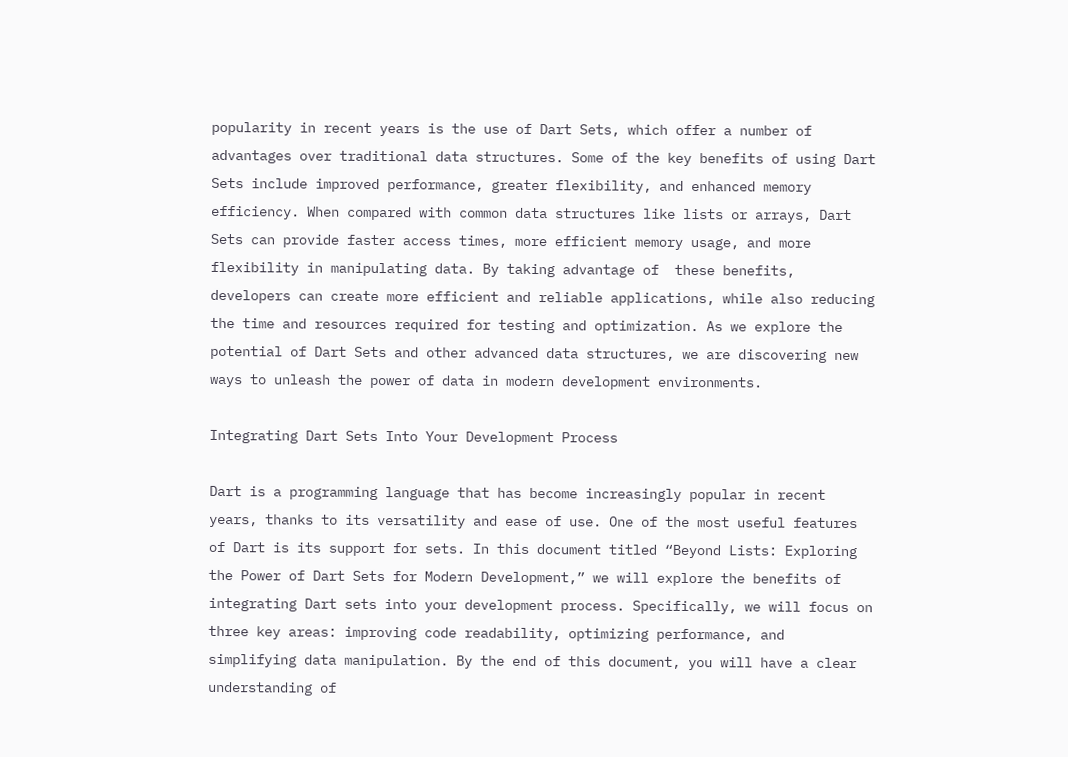popularity in recent years is the use of Dart Sets, which offer a number of advantages over traditional data structures. Some of the key benefits of using Dart Sets include improved performance, greater flexibility, and enhanced memory efficiency. When compared with common data structures like lists or arrays, Dart Sets can provide faster access times, more efficient memory usage, and more flexibility in manipulating data. By taking advantage of  these benefits, developers can create more efficient and reliable applications, while also reducing the time and resources required for testing and optimization. As we explore the potential of Dart Sets and other advanced data structures, we are discovering new ways to unleash the power of data in modern development environments.

Integrating Dart Sets Into Your Development Process

Dart is a programming language that has become increasingly popular in recent years, thanks to its versatility and ease of use. One of the most useful features of Dart is its support for sets. In this document titled “Beyond Lists: Exploring the Power of Dart Sets for Modern Development,” we will explore the benefits of integrating Dart sets into your development process. Specifically, we will focus on three key areas: improving code readability, optimizing performance, and simplifying data manipulation. By the end of this document, you will have a clear understanding of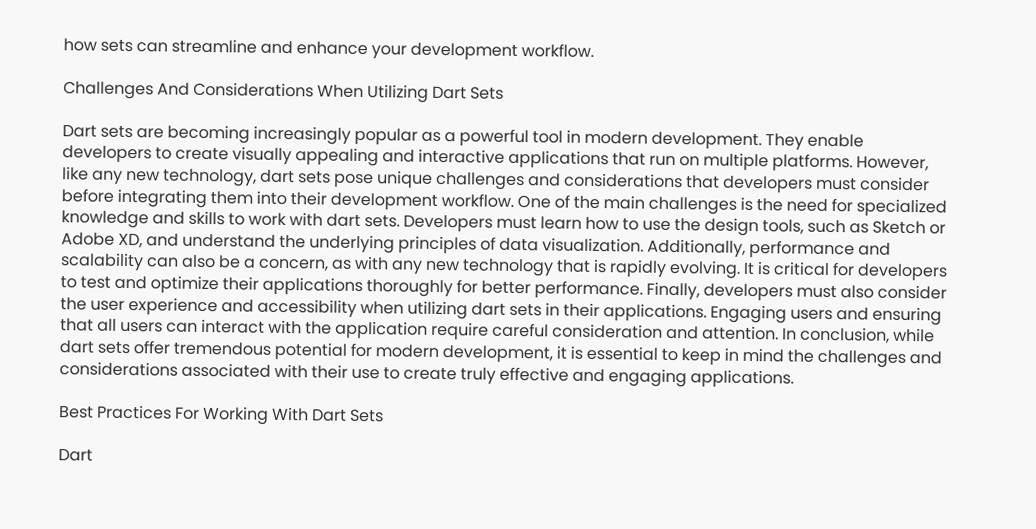how sets can streamline and enhance your development workflow.

Challenges And Considerations When Utilizing Dart Sets

Dart sets are becoming increasingly popular as a powerful tool in modern development. They enable developers to create visually appealing and interactive applications that run on multiple platforms. However, like any new technology, dart sets pose unique challenges and considerations that developers must consider before integrating them into their development workflow. One of the main challenges is the need for specialized knowledge and skills to work with dart sets. Developers must learn how to use the design tools, such as Sketch or Adobe XD, and understand the underlying principles of data visualization. Additionally, performance and scalability can also be a concern, as with any new technology that is rapidly evolving. It is critical for developers to test and optimize their applications thoroughly for better performance. Finally, developers must also consider the user experience and accessibility when utilizing dart sets in their applications. Engaging users and ensuring that all users can interact with the application require careful consideration and attention. In conclusion, while dart sets offer tremendous potential for modern development, it is essential to keep in mind the challenges and considerations associated with their use to create truly effective and engaging applications.

Best Practices For Working With Dart Sets

Dart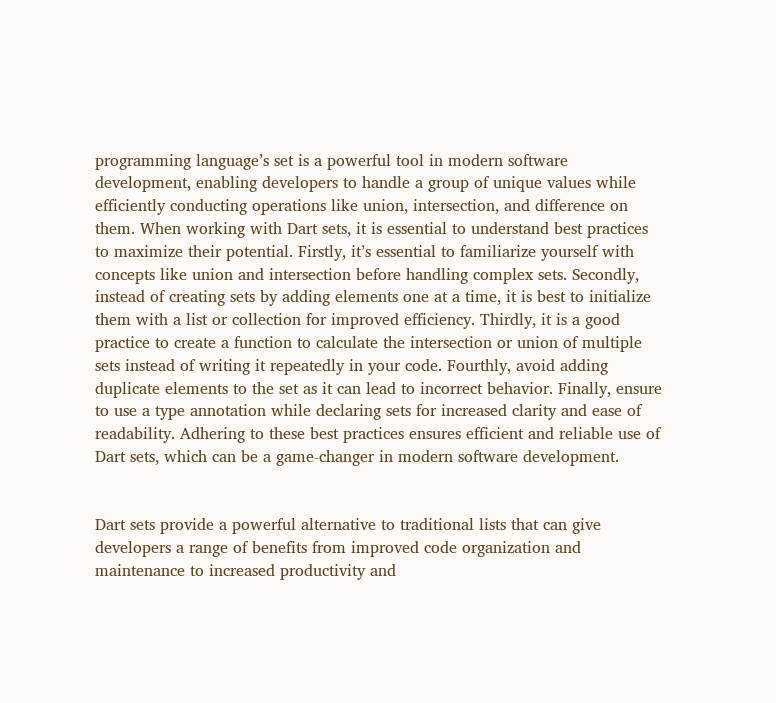programming language’s set is a powerful tool in modern software development, enabling developers to handle a group of unique values while efficiently conducting operations like union, intersection, and difference on them. When working with Dart sets, it is essential to understand best practices to maximize their potential. Firstly, it’s essential to familiarize yourself with concepts like union and intersection before handling complex sets. Secondly, instead of creating sets by adding elements one at a time, it is best to initialize them with a list or collection for improved efficiency. Thirdly, it is a good practice to create a function to calculate the intersection or union of multiple sets instead of writing it repeatedly in your code. Fourthly, avoid adding duplicate elements to the set as it can lead to incorrect behavior. Finally, ensure to use a type annotation while declaring sets for increased clarity and ease of readability. Adhering to these best practices ensures efficient and reliable use of Dart sets, which can be a game-changer in modern software development.


Dart sets provide a powerful alternative to traditional lists that can give developers a range of benefits from improved code organization and maintenance to increased productivity and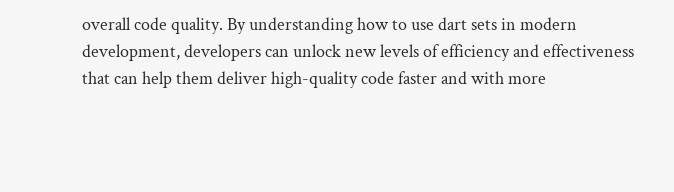overall code quality. By understanding how to use dart sets in modern development, developers can unlock new levels of efficiency and effectiveness that can help them deliver high-quality code faster and with more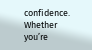confidence. Whether you’re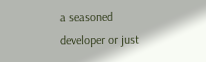a seasoned developer or just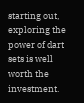starting out, exploring the power of dart sets is well worth the investment.